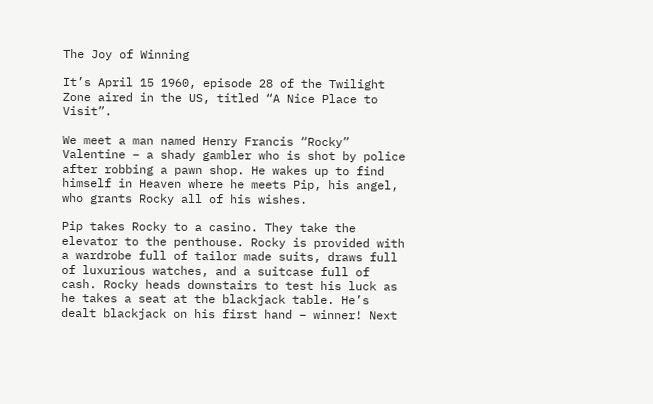The Joy of Winning

It’s April 15 1960, episode 28 of the Twilight Zone aired in the US, titled “A Nice Place to Visit”.

We meet a man named Henry Francis “Rocky” Valentine – a shady gambler who is shot by police after robbing a pawn shop. He wakes up to find himself in Heaven where he meets Pip, his angel, who grants Rocky all of his wishes.

Pip takes Rocky to a casino. They take the elevator to the penthouse. Rocky is provided with a wardrobe full of tailor made suits, draws full of luxurious watches, and a suitcase full of cash. Rocky heads downstairs to test his luck as he takes a seat at the blackjack table. He’s dealt blackjack on his first hand – winner! Next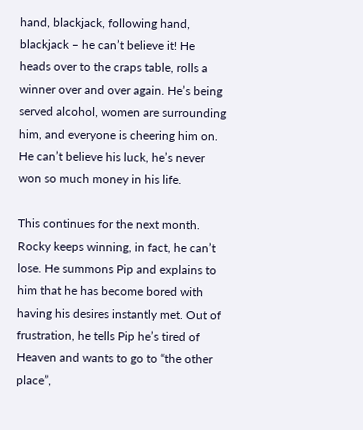hand, blackjack, following hand, blackjack – he can’t believe it! He heads over to the craps table, rolls a winner over and over again. He’s being served alcohol, women are surrounding him, and everyone is cheering him on. He can’t believe his luck, he’s never won so much money in his life.

This continues for the next month. Rocky keeps winning, in fact, he can’t lose. He summons Pip and explains to him that he has become bored with having his desires instantly met. Out of frustration, he tells Pip he’s tired of Heaven and wants to go to “the other place”,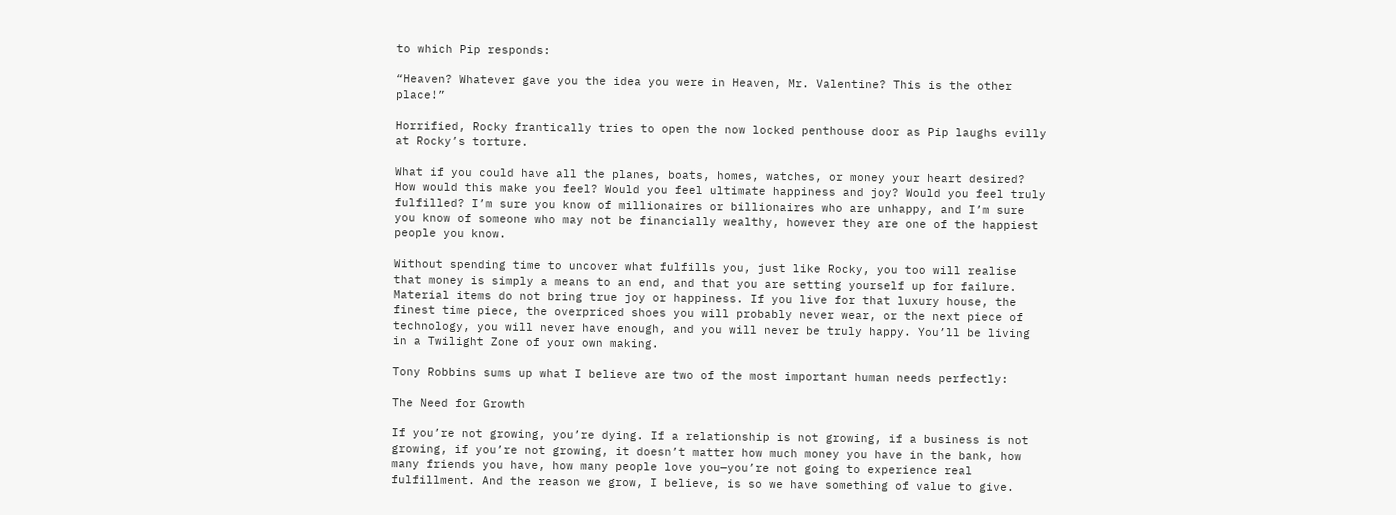to which Pip responds:

“Heaven? Whatever gave you the idea you were in Heaven, Mr. Valentine? This is the other place!”

Horrified, Rocky frantically tries to open the now locked penthouse door as Pip laughs evilly at Rocky’s torture.

What if you could have all the planes, boats, homes, watches, or money your heart desired? How would this make you feel? Would you feel ultimate happiness and joy? Would you feel truly fulfilled? I’m sure you know of millionaires or billionaires who are unhappy, and I’m sure you know of someone who may not be financially wealthy, however they are one of the happiest people you know.

Without spending time to uncover what fulfills you, just like Rocky, you too will realise that money is simply a means to an end, and that you are setting yourself up for failure. Material items do not bring true joy or happiness. If you live for that luxury house, the finest time piece, the overpriced shoes you will probably never wear, or the next piece of technology, you will never have enough, and you will never be truly happy. You’ll be living in a Twilight Zone of your own making.

Tony Robbins sums up what I believe are two of the most important human needs perfectly:

The Need for Growth

If you’re not growing, you’re dying. If a relationship is not growing, if a business is not growing, if you’re not growing, it doesn’t matter how much money you have in the bank, how many friends you have, how many people love you—you’re not going to experience real fulfillment. And the reason we grow, I believe, is so we have something of value to give.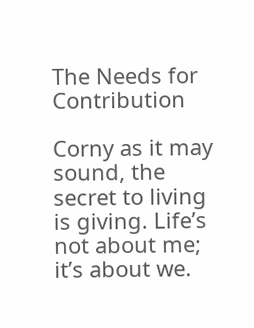The Needs for Contribution

Corny as it may sound, the secret to living is giving. Life’s not about me; it’s about we.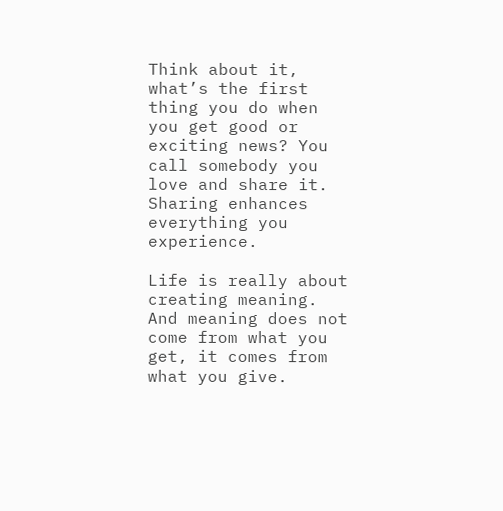Think about it, what’s the first thing you do when you get good or exciting news? You call somebody you love and share it. Sharing enhances everything you experience.

Life is really about creating meaning. And meaning does not come from what you get, it comes from what you give.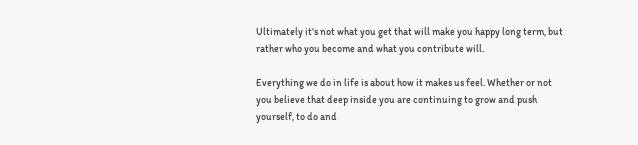Ultimately it’s not what you get that will make you happy long term, but rather who you become and what you contribute will.

Everything we do in life is about how it makes us feel. Whether or not you believe that deep inside you are continuing to grow and push yourself, to do and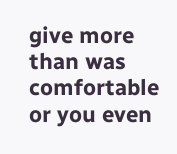give more than was comfortable or you even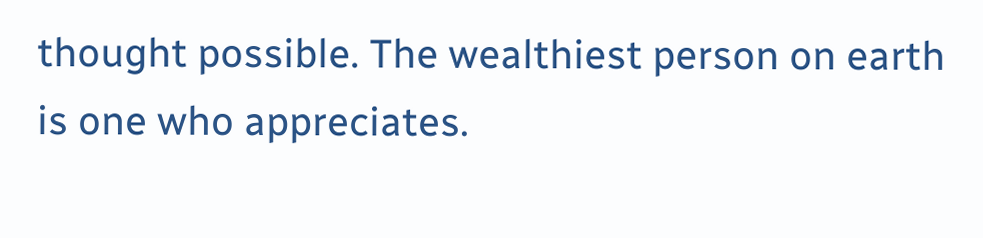thought possible. The wealthiest person on earth is one who appreciates.